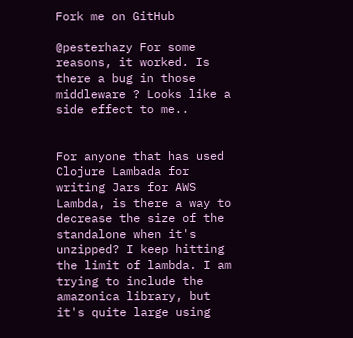Fork me on GitHub

@pesterhazy For some reasons, it worked. Is there a bug in those middleware ? Looks like a side effect to me..


For anyone that has used Clojure Lambada for writing Jars for AWS Lambda, is there a way to decrease the size of the standalone when it's unzipped? I keep hitting the limit of lambda. I am trying to include the amazonica library, but it's quite large using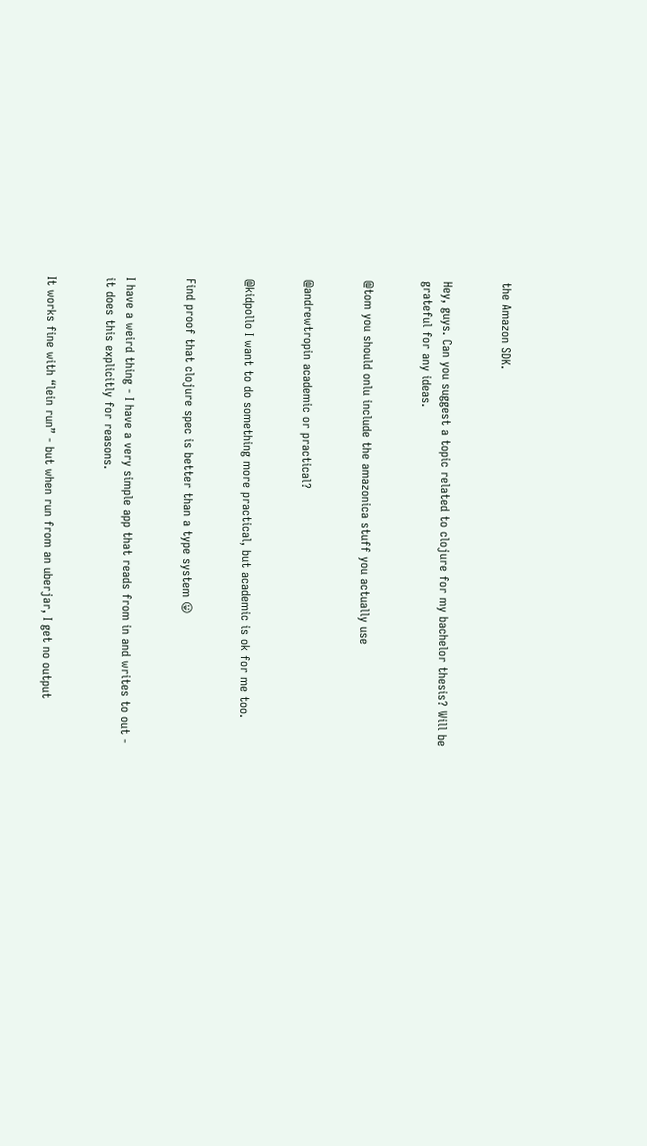the Amazon SDK.


Hey, guys. Can you suggest a topic related to clojure for my bachelor thesis? Will be grateful for any ideas.


@tom you should onlu include the amazonica stuff you actually use


@andrewtropin academic or practical?


@kidpollo I want to do something more practical, but academic is ok for me too.


Find proof that clojure spec is better than a type system 😛


I have a weird thing - I have a very simple app that reads from in and writes to out - it does this explicitly for reasons.


It works fine with “lein run” - but when run from an uberjar, I get no output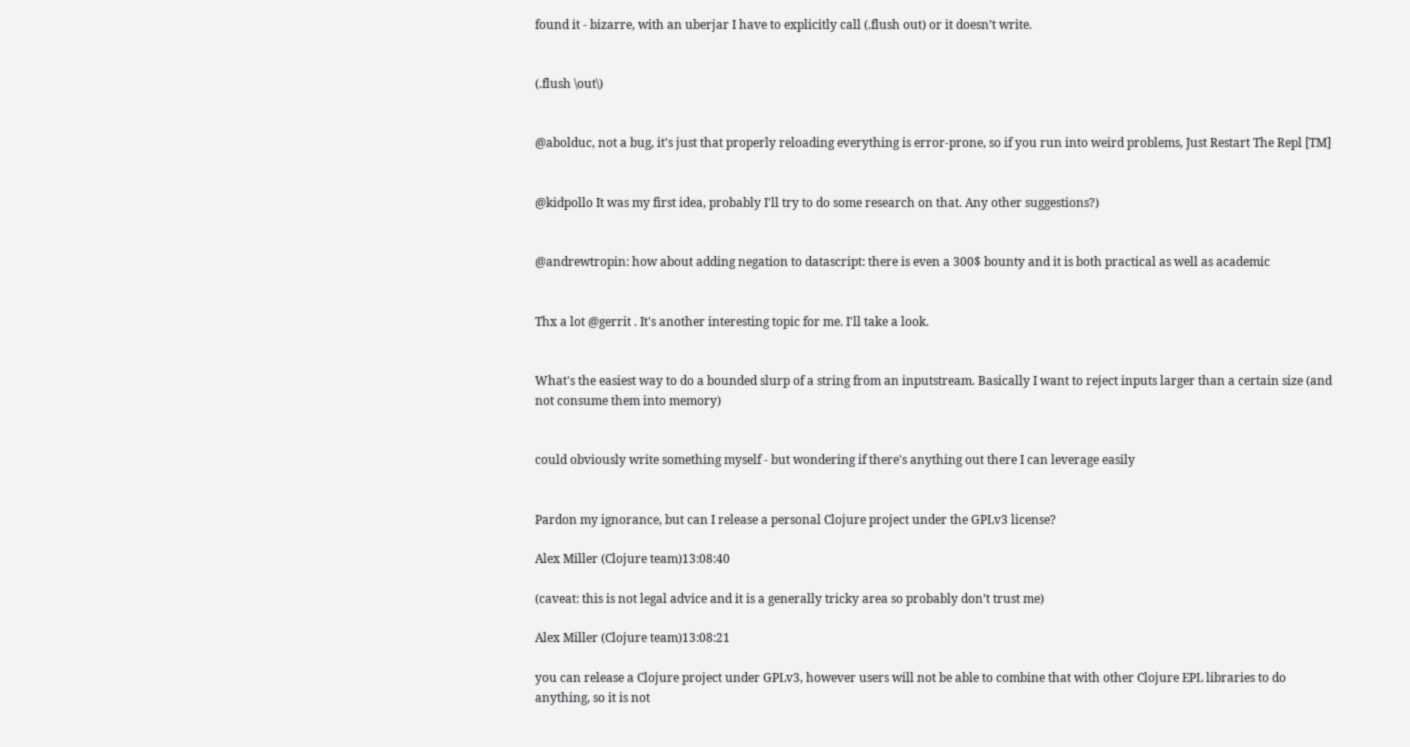found it - bizarre, with an uberjar I have to explicitly call (.flush out) or it doesn’t write.


(.flush \out\)


@abolduc, not a bug, it's just that properly reloading everything is error-prone, so if you run into weird problems, Just Restart The Repl [TM]


@kidpollo It was my first idea, probably I'll try to do some research on that. Any other suggestions?)


@andrewtropin: how about adding negation to datascript: there is even a 300$ bounty and it is both practical as well as academic


Thx a lot @gerrit . It's another interesting topic for me. I'll take a look.


What's the easiest way to do a bounded slurp of a string from an inputstream. Basically I want to reject inputs larger than a certain size (and not consume them into memory)


could obviously write something myself - but wondering if there's anything out there I can leverage easily


Pardon my ignorance, but can I release a personal Clojure project under the GPLv3 license?

Alex Miller (Clojure team)13:08:40

(caveat: this is not legal advice and it is a generally tricky area so probably don’t trust me)

Alex Miller (Clojure team)13:08:21

you can release a Clojure project under GPLv3, however users will not be able to combine that with other Clojure EPL libraries to do anything, so it is not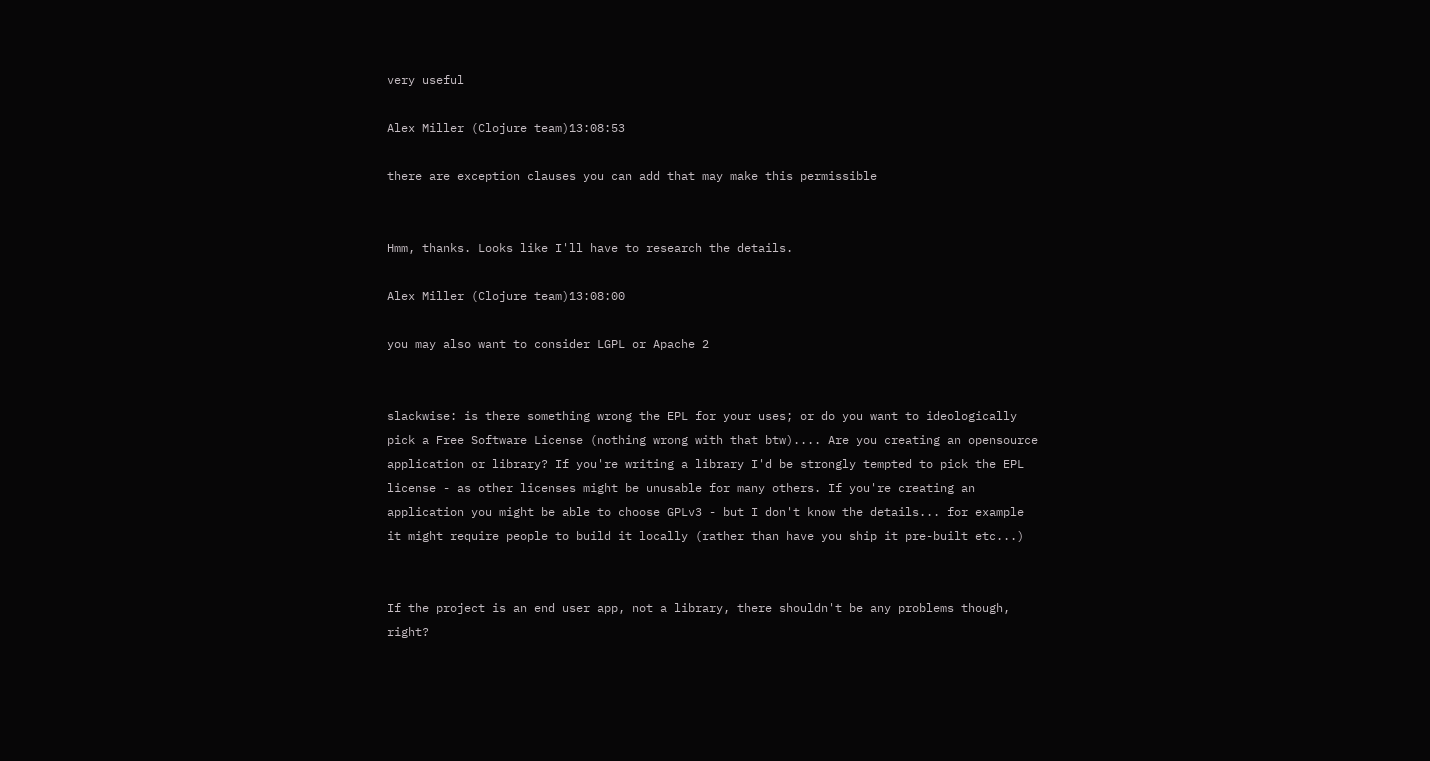very useful

Alex Miller (Clojure team)13:08:53

there are exception clauses you can add that may make this permissible


Hmm, thanks. Looks like I'll have to research the details.

Alex Miller (Clojure team)13:08:00

you may also want to consider LGPL or Apache 2


slackwise: is there something wrong the EPL for your uses; or do you want to ideologically pick a Free Software License (nothing wrong with that btw).... Are you creating an opensource application or library? If you're writing a library I'd be strongly tempted to pick the EPL license - as other licenses might be unusable for many others. If you're creating an application you might be able to choose GPLv3 - but I don't know the details... for example it might require people to build it locally (rather than have you ship it pre-built etc...)


If the project is an end user app, not a library, there shouldn't be any problems though, right?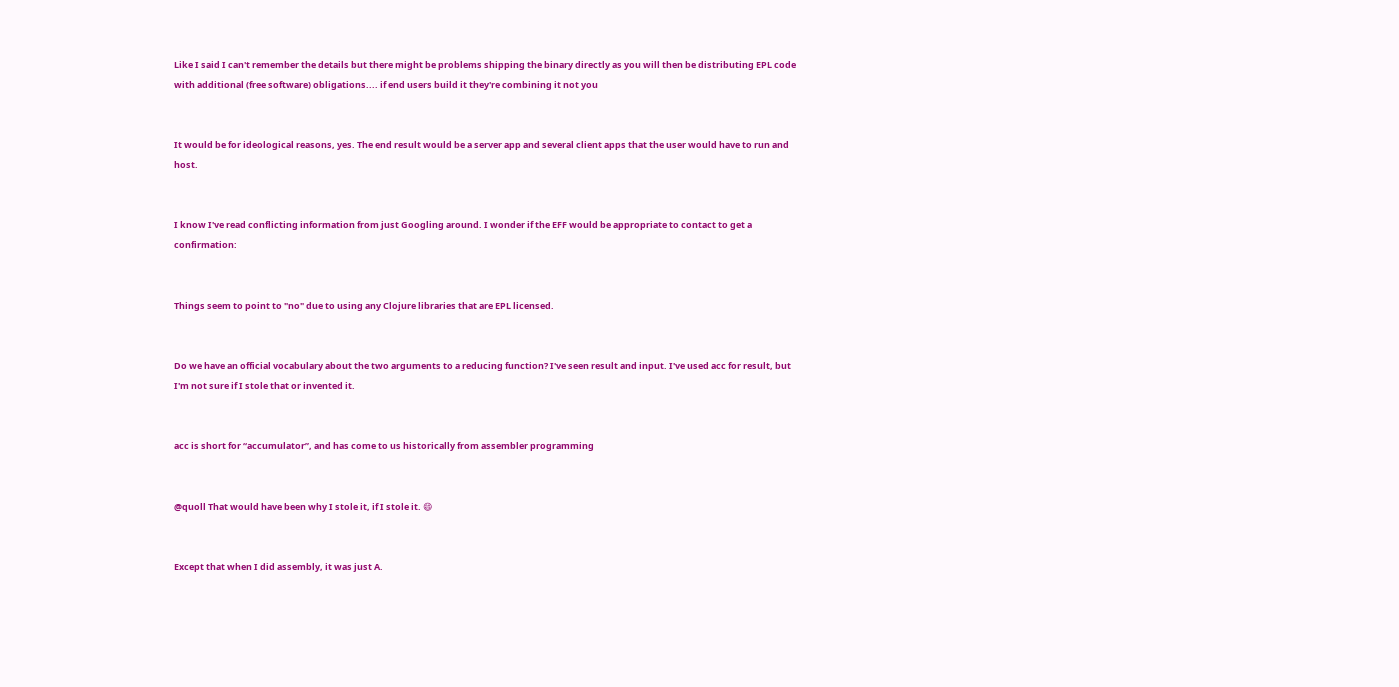Like I said I can't remember the details but there might be problems shipping the binary directly as you will then be distributing EPL code with additional (free software) obligations.... if end users build it they're combining it not you


It would be for ideological reasons, yes. The end result would be a server app and several client apps that the user would have to run and host.


I know I've read conflicting information from just Googling around. I wonder if the EFF would be appropriate to contact to get a confirmation:


Things seem to point to "no" due to using any Clojure libraries that are EPL licensed.


Do we have an official vocabulary about the two arguments to a reducing function? I've seen result and input. I've used acc for result, but I'm not sure if I stole that or invented it.


acc is short for “accumulator”, and has come to us historically from assembler programming


@quoll That would have been why I stole it, if I stole it. 😄


Except that when I did assembly, it was just A.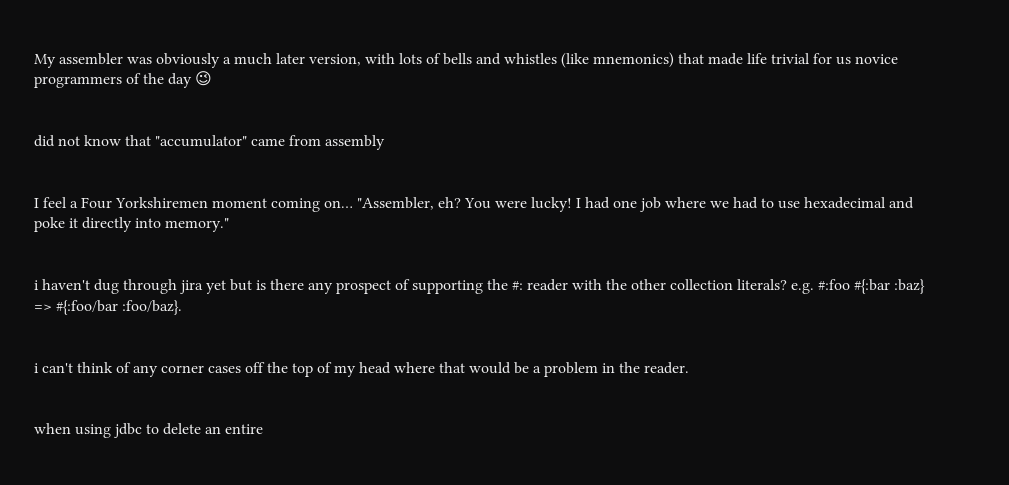My assembler was obviously a much later version, with lots of bells and whistles (like mnemonics) that made life trivial for us novice programmers of the day 😉


did not know that "accumulator" came from assembly


I feel a Four Yorkshiremen moment coming on… "Assembler, eh? You were lucky! I had one job where we had to use hexadecimal and poke it directly into memory."


i haven't dug through jira yet but is there any prospect of supporting the #: reader with the other collection literals? e.g. #:foo #{:bar :baz} => #{:foo/bar :foo/baz}.


i can't think of any corner cases off the top of my head where that would be a problem in the reader.


when using jdbc to delete an entire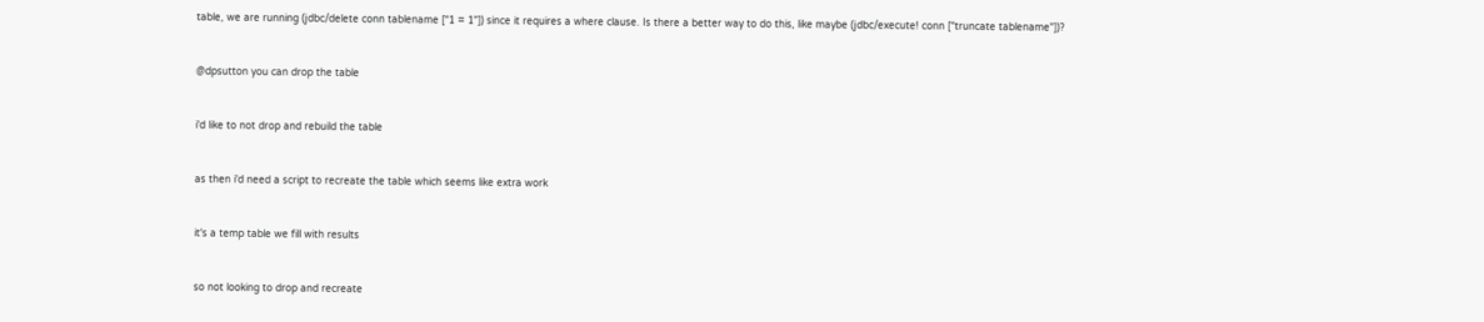table, we are running (jdbc/delete conn tablename ["1 = 1"]) since it requires a where clause. Is there a better way to do this, like maybe (jdbc/execute! conn ["truncate tablename"])?


@dpsutton you can drop the table


i'd like to not drop and rebuild the table


as then i'd need a script to recreate the table which seems like extra work


it's a temp table we fill with results


so not looking to drop and recreate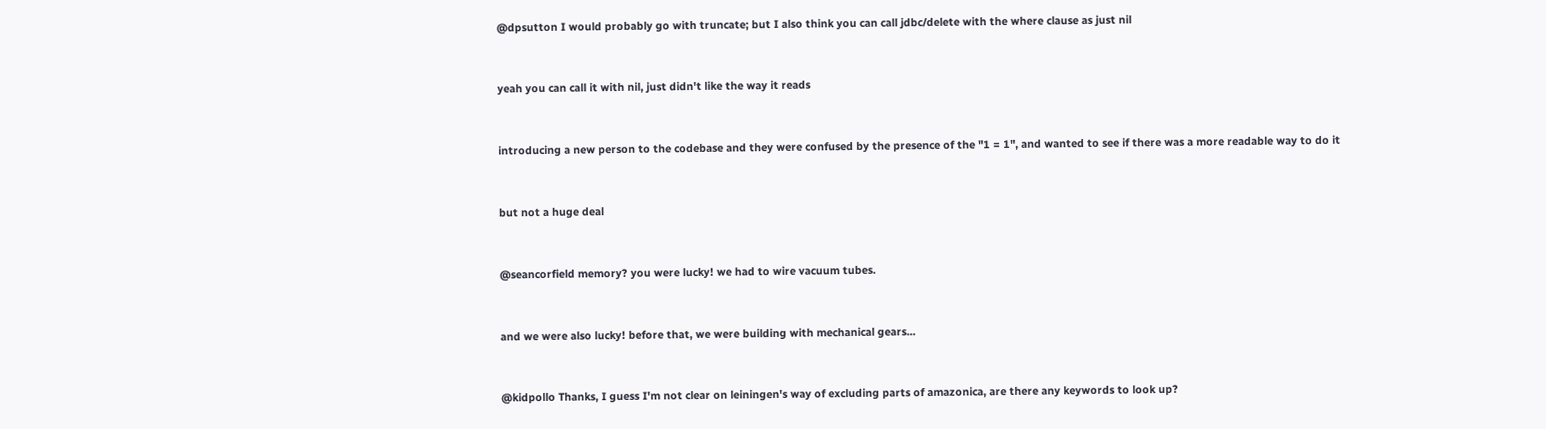@dpsutton I would probably go with truncate; but I also think you can call jdbc/delete with the where clause as just nil


yeah you can call it with nil, just didn't like the way it reads


introducing a new person to the codebase and they were confused by the presence of the "1 = 1", and wanted to see if there was a more readable way to do it


but not a huge deal


@seancorfield memory? you were lucky! we had to wire vacuum tubes.


and we were also lucky! before that, we were building with mechanical gears...


@kidpollo Thanks, I guess I'm not clear on leiningen's way of excluding parts of amazonica, are there any keywords to look up?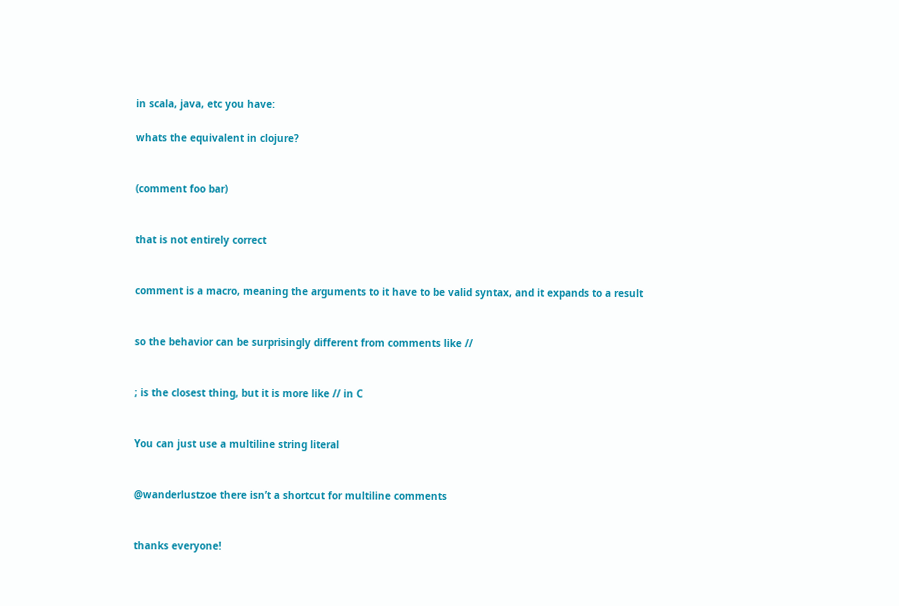in scala, java, etc you have:

whats the equivalent in clojure?


(comment foo bar)


that is not entirely correct


comment is a macro, meaning the arguments to it have to be valid syntax, and it expands to a result


so the behavior can be surprisingly different from comments like //


; is the closest thing, but it is more like // in C


You can just use a multiline string literal


@wanderlustzoe there isn’t a shortcut for multiline comments


thanks everyone!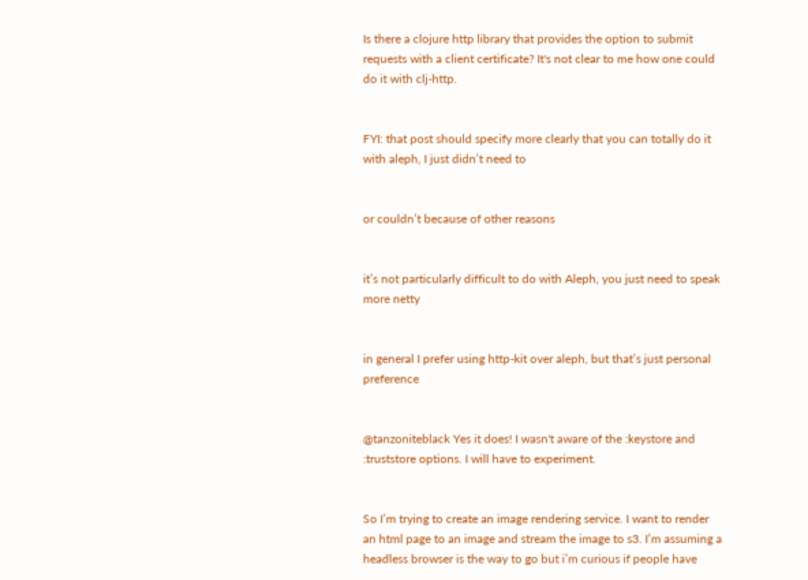Is there a clojure http library that provides the option to submit requests with a client certificate? It's not clear to me how one could do it with clj-http.


FYI: that post should specify more clearly that you can totally do it with aleph, I just didn’t need to


or couldn’t because of other reasons


it’s not particularly difficult to do with Aleph, you just need to speak more netty


in general I prefer using http-kit over aleph, but that’s just personal preference


@tanzoniteblack Yes it does! I wasn't aware of the :keystore and :truststore options. I will have to experiment.


So I’m trying to create an image rendering service. I want to render an html page to an image and stream the image to s3. I’m assuming a headless browser is the way to go but i’m curious if people have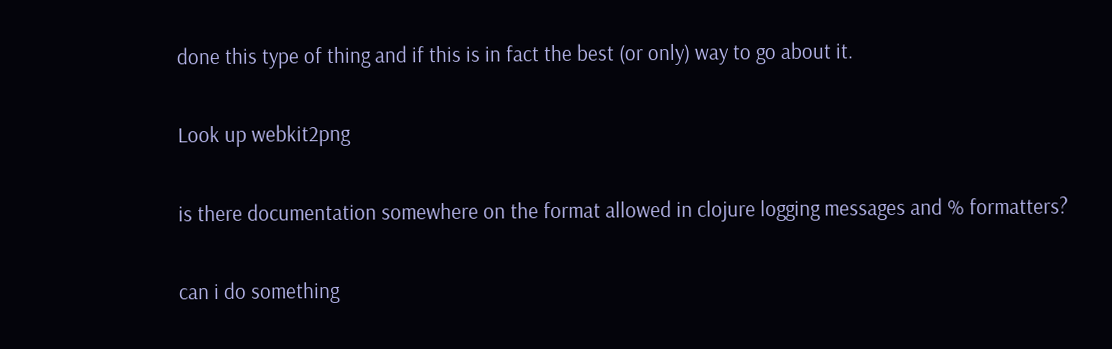done this type of thing and if this is in fact the best (or only) way to go about it.


Look up webkit2png


is there documentation somewhere on the format allowed in clojure logging messages and % formatters?


can i do something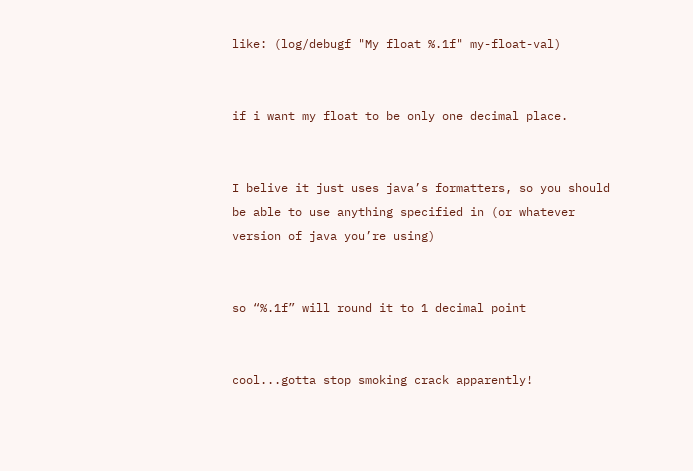like: (log/debugf "My float %.1f" my-float-val)


if i want my float to be only one decimal place.


I belive it just uses java’s formatters, so you should be able to use anything specified in (or whatever version of java you’re using)


so “%.1f” will round it to 1 decimal point


cool...gotta stop smoking crack apparently!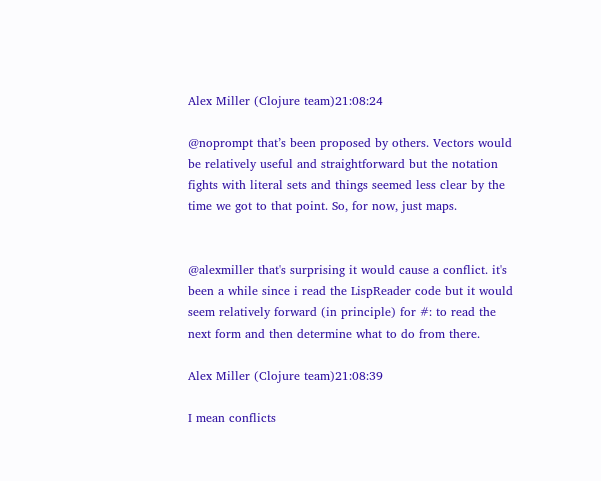Alex Miller (Clojure team)21:08:24

@noprompt that’s been proposed by others. Vectors would be relatively useful and straightforward but the notation fights with literal sets and things seemed less clear by the time we got to that point. So, for now, just maps.


@alexmiller that's surprising it would cause a conflict. it's been a while since i read the LispReader code but it would seem relatively forward (in principle) for #: to read the next form and then determine what to do from there.

Alex Miller (Clojure team)21:08:39

I mean conflicts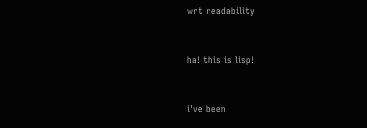wrt readability


ha! this is lisp!


i've been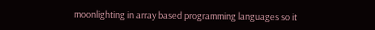moonlighting in array based programming languages so it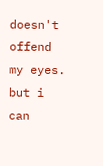doesn't offend my eyes. but i can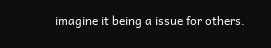imagine it being a issue for others.